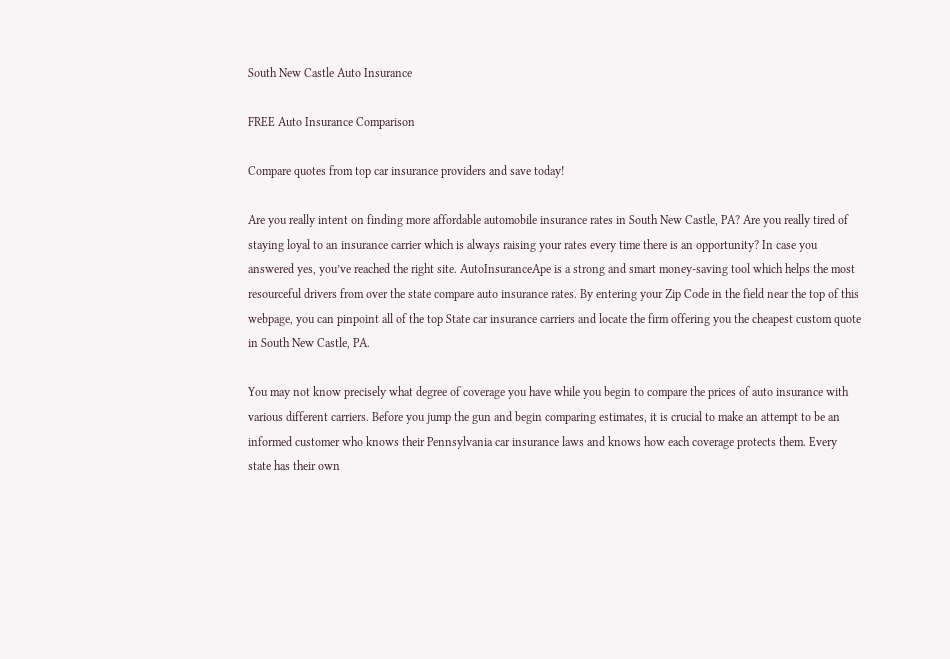South New Castle Auto Insurance

FREE Auto Insurance Comparison

Compare quotes from top car insurance providers and save today!

Are you really intent on finding more affordable automobile insurance rates in South New Castle, PA? Are you really tired of staying loyal to an insurance carrier which is always raising your rates every time there is an opportunity? In case you answered yes, you’ve reached the right site. AutoInsuranceApe is a strong and smart money-saving tool which helps the most resourceful drivers from over the state compare auto insurance rates. By entering your Zip Code in the field near the top of this webpage, you can pinpoint all of the top State car insurance carriers and locate the firm offering you the cheapest custom quote in South New Castle, PA.

You may not know precisely what degree of coverage you have while you begin to compare the prices of auto insurance with various different carriers. Before you jump the gun and begin comparing estimates, it is crucial to make an attempt to be an informed customer who knows their Pennsylvania car insurance laws and knows how each coverage protects them. Every state has their own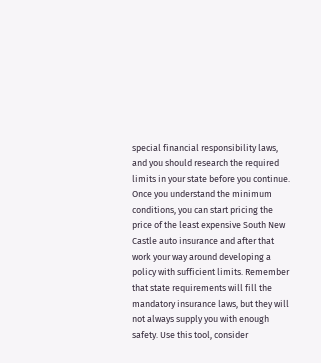special financial responsibility laws, and you should research the required limits in your state before you continue. Once you understand the minimum conditions, you can start pricing the price of the least expensive South New Castle auto insurance and after that work your way around developing a policy with sufficient limits. Remember that state requirements will fill the mandatory insurance laws, but they will not always supply you with enough safety. Use this tool, consider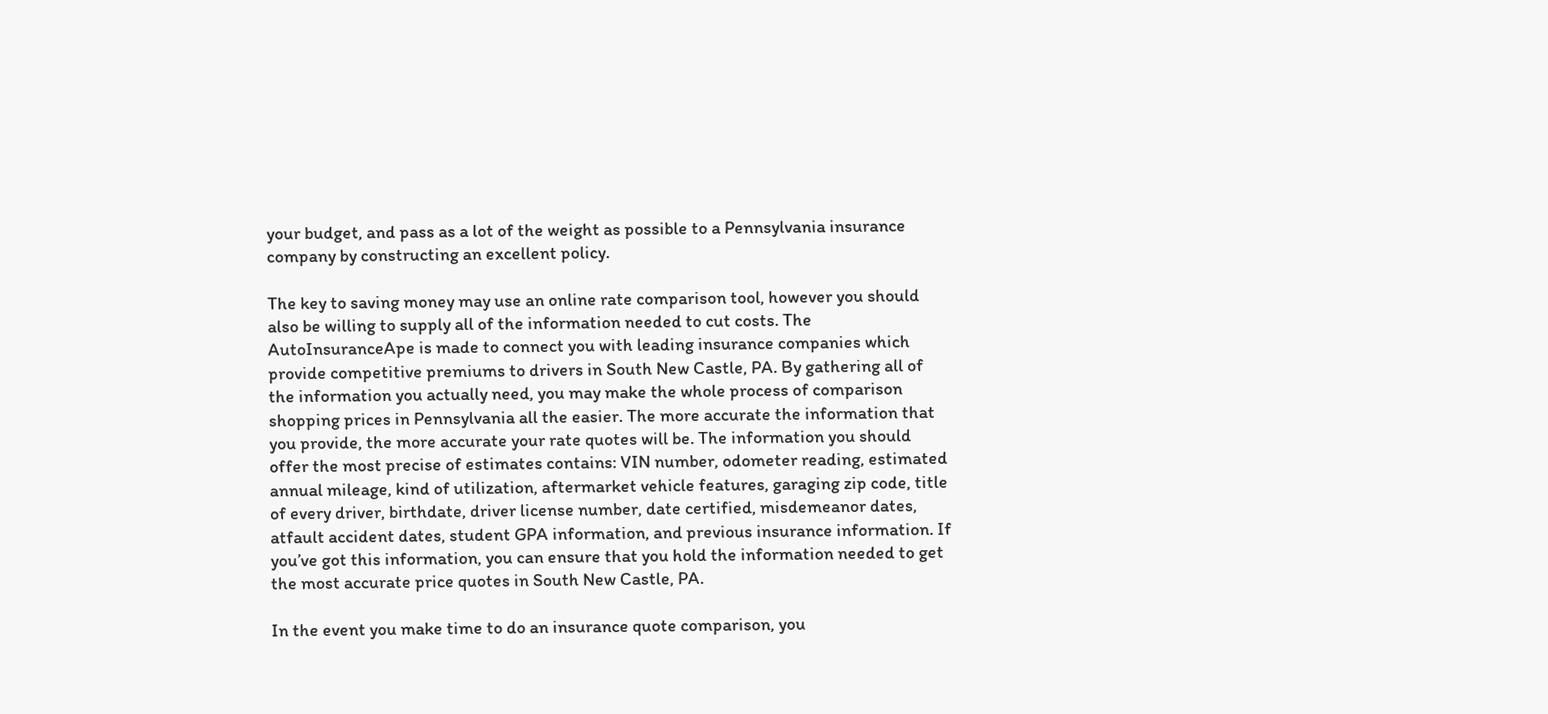your budget, and pass as a lot of the weight as possible to a Pennsylvania insurance company by constructing an excellent policy.

The key to saving money may use an online rate comparison tool, however you should also be willing to supply all of the information needed to cut costs. The AutoInsuranceApe is made to connect you with leading insurance companies which provide competitive premiums to drivers in South New Castle, PA. By gathering all of the information you actually need, you may make the whole process of comparison shopping prices in Pennsylvania all the easier. The more accurate the information that you provide, the more accurate your rate quotes will be. The information you should offer the most precise of estimates contains: VIN number, odometer reading, estimated annual mileage, kind of utilization, aftermarket vehicle features, garaging zip code, title of every driver, birthdate, driver license number, date certified, misdemeanor dates, atfault accident dates, student GPA information, and previous insurance information. If you’ve got this information, you can ensure that you hold the information needed to get the most accurate price quotes in South New Castle, PA.

In the event you make time to do an insurance quote comparison, you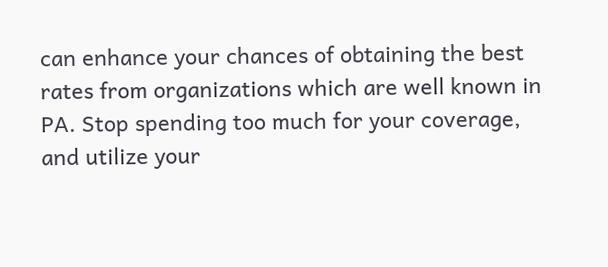can enhance your chances of obtaining the best rates from organizations which are well known in PA. Stop spending too much for your coverage, and utilize your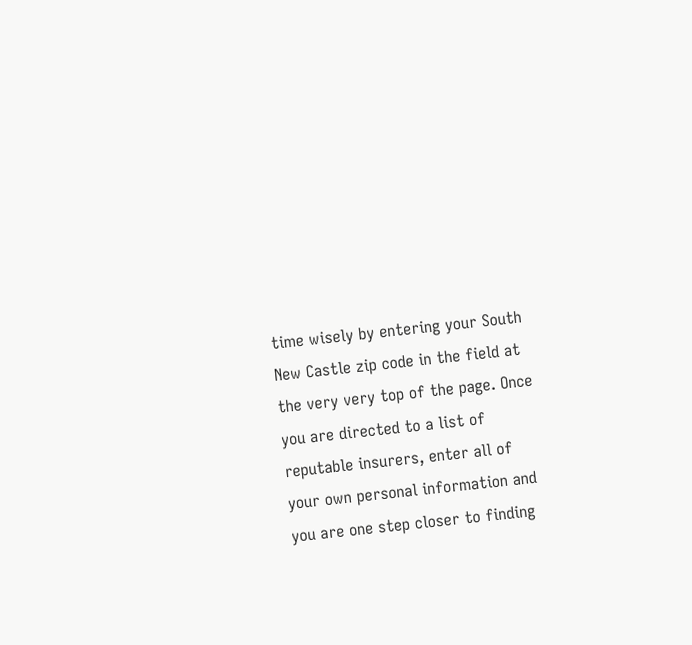time wisely by entering your South New Castle zip code in the field at the very very top of the page. Once you are directed to a list of reputable insurers, enter all of your own personal information and you are one step closer to finding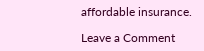affordable insurance.

Leave a Comment